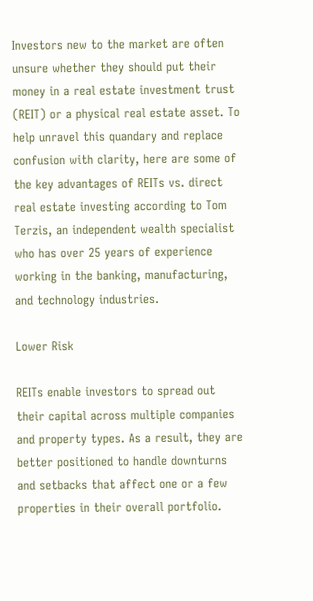Investors new to the market are often unsure whether they should put their money in a real estate investment trust (REIT) or a physical real estate asset. To help unravel this quandary and replace confusion with clarity, here are some of the key advantages of REITs vs. direct real estate investing according to Tom Terzis, an independent wealth specialist who has over 25 years of experience working in the banking, manufacturing, and technology industries.

Lower Risk

REITs enable investors to spread out their capital across multiple companies and property types. As a result, they are better positioned to handle downturns and setbacks that affect one or a few properties in their overall portfolio.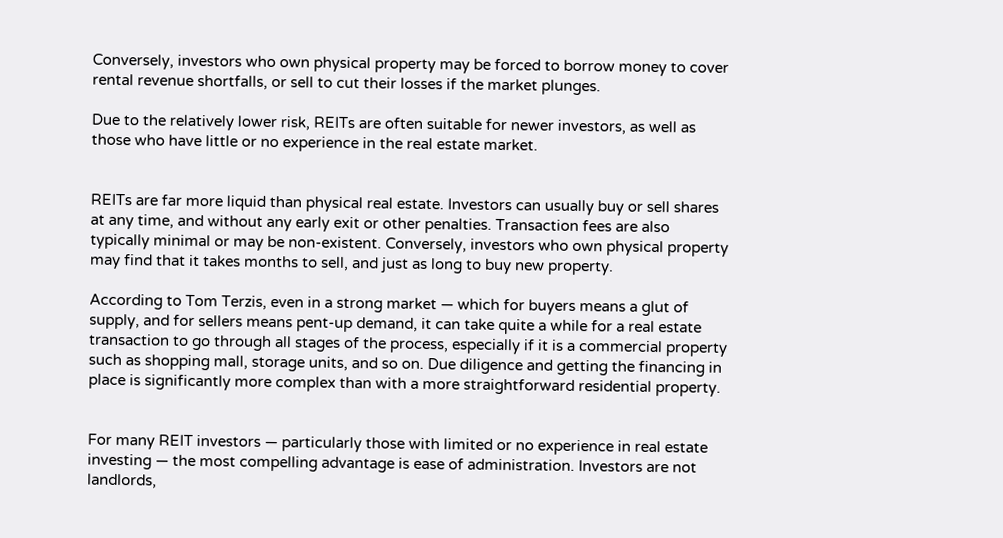Conversely, investors who own physical property may be forced to borrow money to cover rental revenue shortfalls, or sell to cut their losses if the market plunges.

Due to the relatively lower risk, REITs are often suitable for newer investors, as well as those who have little or no experience in the real estate market.


REITs are far more liquid than physical real estate. Investors can usually buy or sell shares at any time, and without any early exit or other penalties. Transaction fees are also typically minimal or may be non-existent. Conversely, investors who own physical property may find that it takes months to sell, and just as long to buy new property.

According to Tom Terzis, even in a strong market — which for buyers means a glut of supply, and for sellers means pent-up demand, it can take quite a while for a real estate transaction to go through all stages of the process, especially if it is a commercial property such as shopping mall, storage units, and so on. Due diligence and getting the financing in place is significantly more complex than with a more straightforward residential property.


For many REIT investors — particularly those with limited or no experience in real estate investing — the most compelling advantage is ease of administration. Investors are not landlords,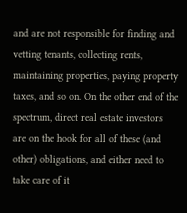and are not responsible for finding and vetting tenants, collecting rents, maintaining properties, paying property taxes, and so on. On the other end of the spectrum, direct real estate investors are on the hook for all of these (and other) obligations, and either need to take care of it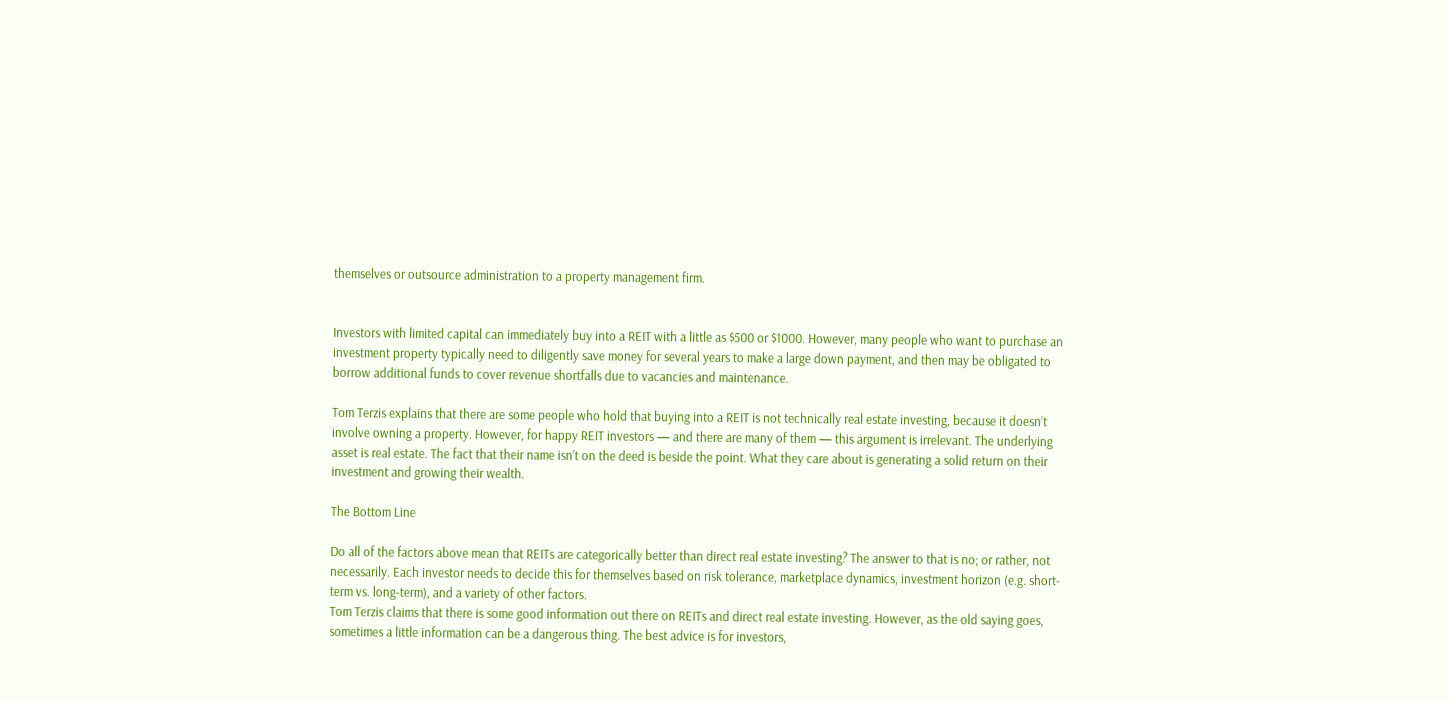themselves or outsource administration to a property management firm.


Investors with limited capital can immediately buy into a REIT with a little as $500 or $1000. However, many people who want to purchase an investment property typically need to diligently save money for several years to make a large down payment, and then may be obligated to borrow additional funds to cover revenue shortfalls due to vacancies and maintenance.

Tom Terzis explains that there are some people who hold that buying into a REIT is not technically real estate investing, because it doesn’t involve owning a property. However, for happy REIT investors — and there are many of them — this argument is irrelevant. The underlying asset is real estate. The fact that their name isn’t on the deed is beside the point. What they care about is generating a solid return on their investment and growing their wealth.

The Bottom Line

Do all of the factors above mean that REITs are categorically better than direct real estate investing? The answer to that is no; or rather, not necessarily. Each investor needs to decide this for themselves based on risk tolerance, marketplace dynamics, investment horizon (e.g. short-term vs. long-term), and a variety of other factors.
Tom Terzis claims that there is some good information out there on REITs and direct real estate investing. However, as the old saying goes, sometimes a little information can be a dangerous thing. The best advice is for investors,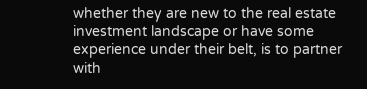whether they are new to the real estate investment landscape or have some experience under their belt, is to partner with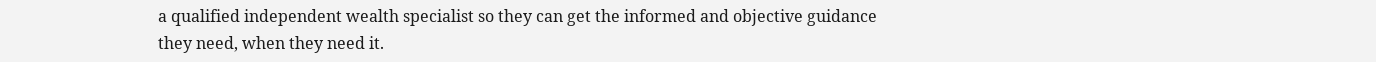a qualified independent wealth specialist so they can get the informed and objective guidance they need, when they need it.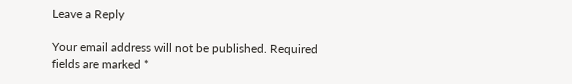Leave a Reply

Your email address will not be published. Required fields are marked *